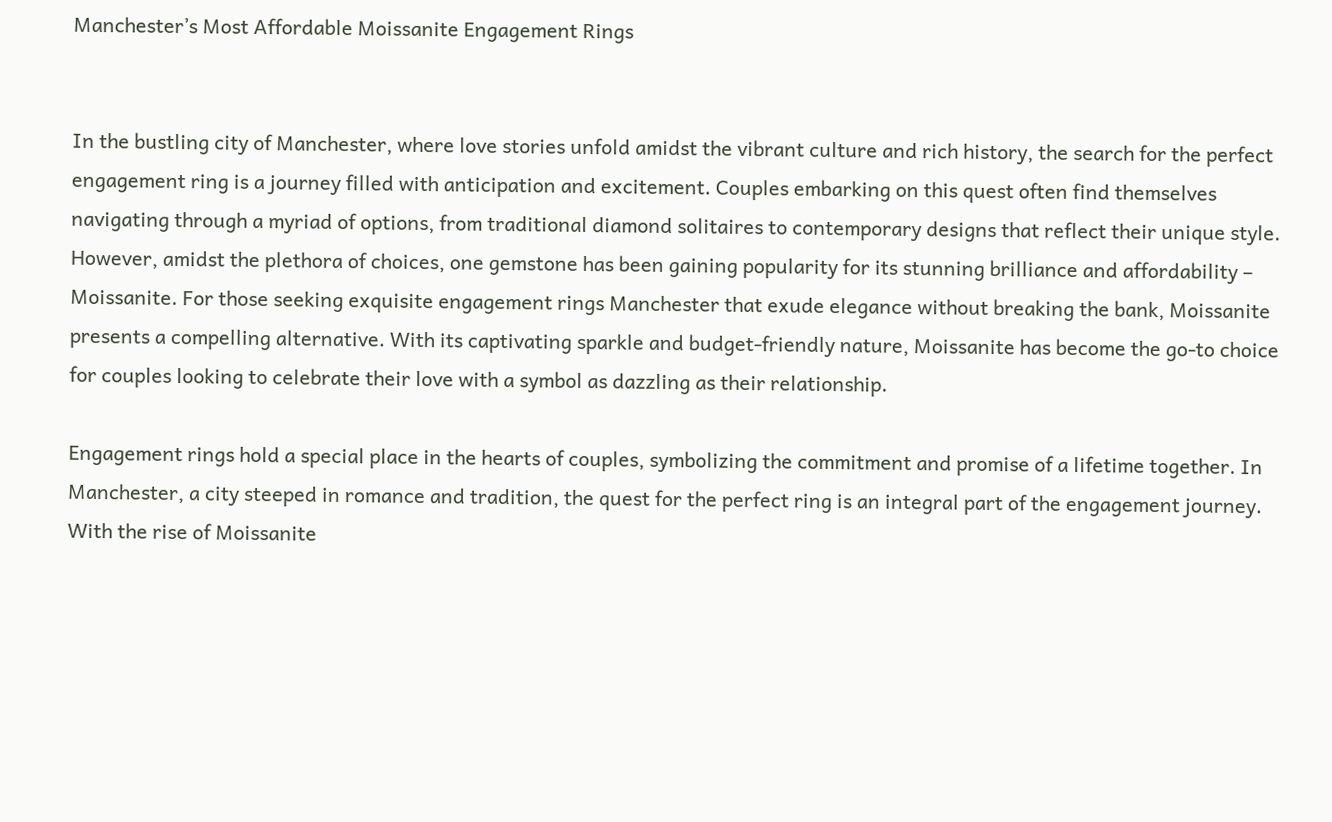Manchester’s Most Affordable Moissanite Engagement Rings


In the bustling city of Manchester, where love stories unfold amidst the vibrant culture and rich history, the search for the perfect engagement ring is a journey filled with anticipation and excitement. Couples embarking on this quest often find themselves navigating through a myriad of options, from traditional diamond solitaires to contemporary designs that reflect their unique style. However, amidst the plethora of choices, one gemstone has been gaining popularity for its stunning brilliance and affordability – Moissanite. For those seeking exquisite engagement rings Manchester that exude elegance without breaking the bank, Moissanite presents a compelling alternative. With its captivating sparkle and budget-friendly nature, Moissanite has become the go-to choice for couples looking to celebrate their love with a symbol as dazzling as their relationship.

Engagement rings hold a special place in the hearts of couples, symbolizing the commitment and promise of a lifetime together. In Manchester, a city steeped in romance and tradition, the quest for the perfect ring is an integral part of the engagement journey. With the rise of Moissanite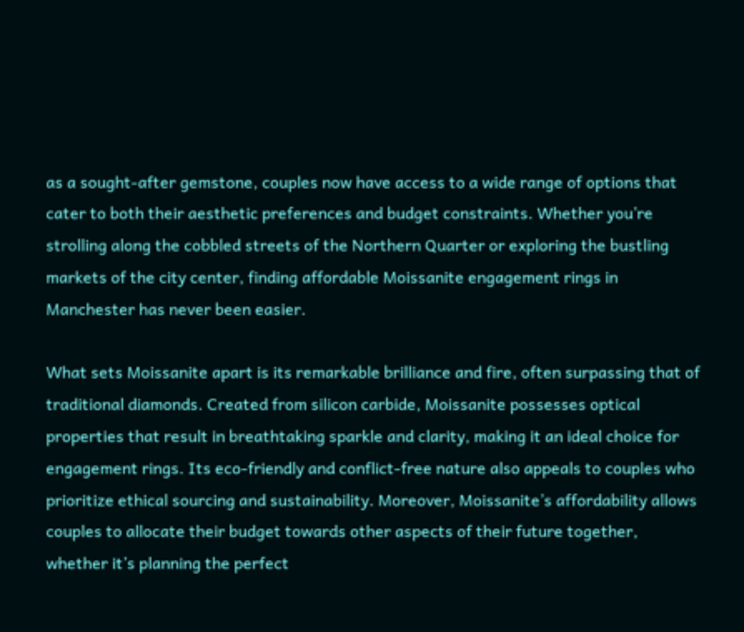as a sought-after gemstone, couples now have access to a wide range of options that cater to both their aesthetic preferences and budget constraints. Whether you’re strolling along the cobbled streets of the Northern Quarter or exploring the bustling markets of the city center, finding affordable Moissanite engagement rings in Manchester has never been easier.

What sets Moissanite apart is its remarkable brilliance and fire, often surpassing that of traditional diamonds. Created from silicon carbide, Moissanite possesses optical properties that result in breathtaking sparkle and clarity, making it an ideal choice for engagement rings. Its eco-friendly and conflict-free nature also appeals to couples who prioritize ethical sourcing and sustainability. Moreover, Moissanite’s affordability allows couples to allocate their budget towards other aspects of their future together, whether it’s planning the perfect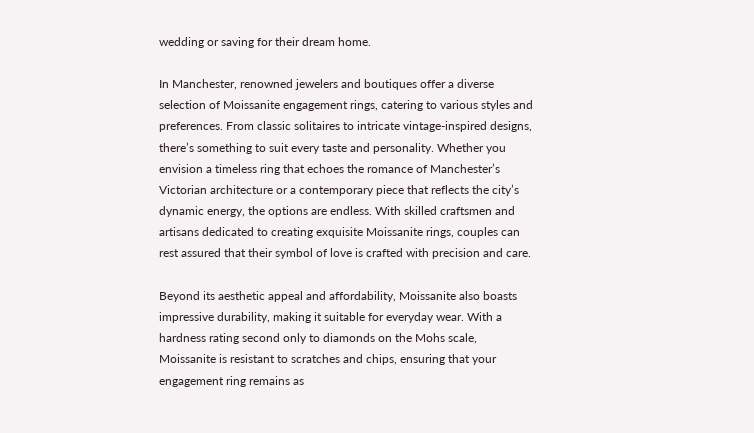wedding or saving for their dream home.

In Manchester, renowned jewelers and boutiques offer a diverse selection of Moissanite engagement rings, catering to various styles and preferences. From classic solitaires to intricate vintage-inspired designs, there’s something to suit every taste and personality. Whether you envision a timeless ring that echoes the romance of Manchester’s Victorian architecture or a contemporary piece that reflects the city’s dynamic energy, the options are endless. With skilled craftsmen and artisans dedicated to creating exquisite Moissanite rings, couples can rest assured that their symbol of love is crafted with precision and care.

Beyond its aesthetic appeal and affordability, Moissanite also boasts impressive durability, making it suitable for everyday wear. With a hardness rating second only to diamonds on the Mohs scale, Moissanite is resistant to scratches and chips, ensuring that your engagement ring remains as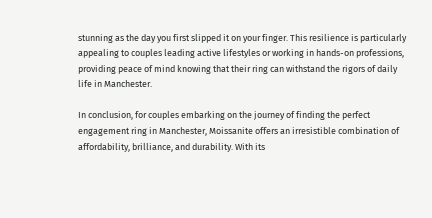stunning as the day you first slipped it on your finger. This resilience is particularly appealing to couples leading active lifestyles or working in hands-on professions, providing peace of mind knowing that their ring can withstand the rigors of daily life in Manchester.

In conclusion, for couples embarking on the journey of finding the perfect engagement ring in Manchester, Moissanite offers an irresistible combination of affordability, brilliance, and durability. With its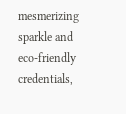mesmerizing sparkle and eco-friendly credentials,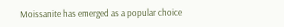Moissanite has emerged as a popular choice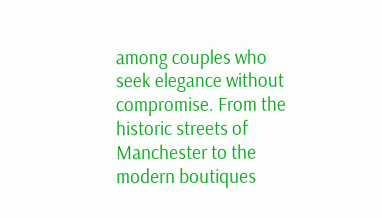among couples who seek elegance without compromise. From the historic streets of Manchester to the modern boutiques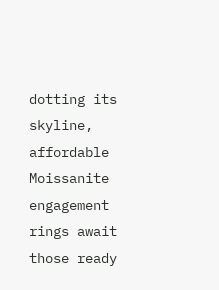dotting its skyline, affordable Moissanite engagement rings await those ready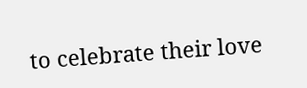to celebrate their love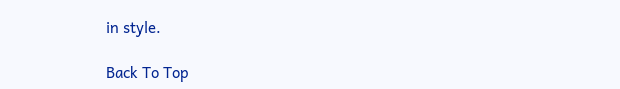in style.

Back To Top